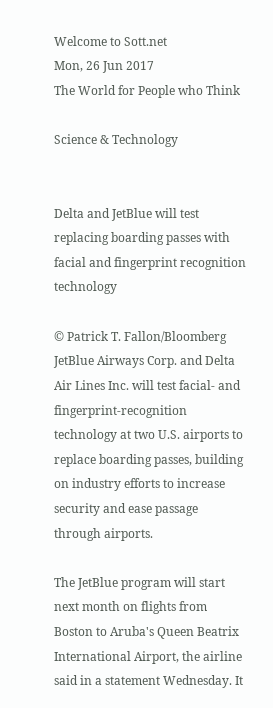Welcome to Sott.net
Mon, 26 Jun 2017
The World for People who Think

Science & Technology


Delta and JetBlue will test replacing boarding passes with facial and fingerprint recognition technology

© Patrick T. Fallon/Bloomberg
JetBlue Airways Corp. and Delta Air Lines Inc. will test facial- and fingerprint-recognition technology at two U.S. airports to replace boarding passes, building on industry efforts to increase security and ease passage through airports.

The JetBlue program will start next month on flights from Boston to Aruba's Queen Beatrix International Airport, the airline said in a statement Wednesday. It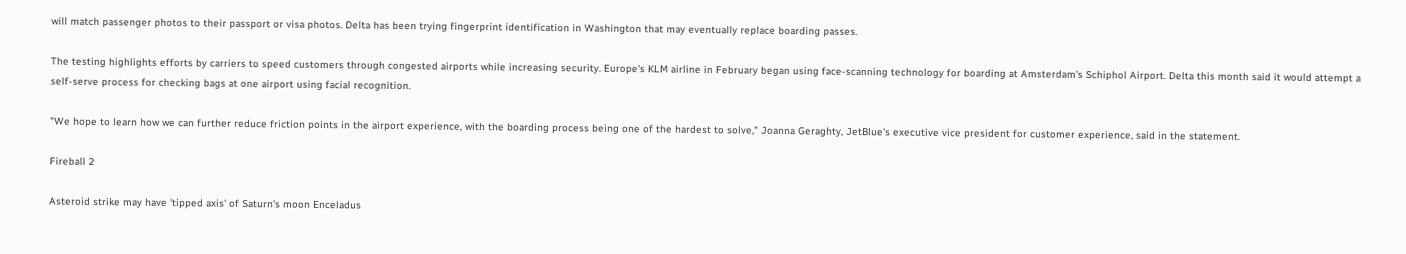will match passenger photos to their passport or visa photos. Delta has been trying fingerprint identification in Washington that may eventually replace boarding passes.

The testing highlights efforts by carriers to speed customers through congested airports while increasing security. Europe's KLM airline in February began using face-scanning technology for boarding at Amsterdam's Schiphol Airport. Delta this month said it would attempt a self-serve process for checking bags at one airport using facial recognition.

"We hope to learn how we can further reduce friction points in the airport experience, with the boarding process being one of the hardest to solve," Joanna Geraghty, JetBlue's executive vice president for customer experience, said in the statement.

Fireball 2

Asteroid strike may have 'tipped axis' of Saturn's moon Enceladus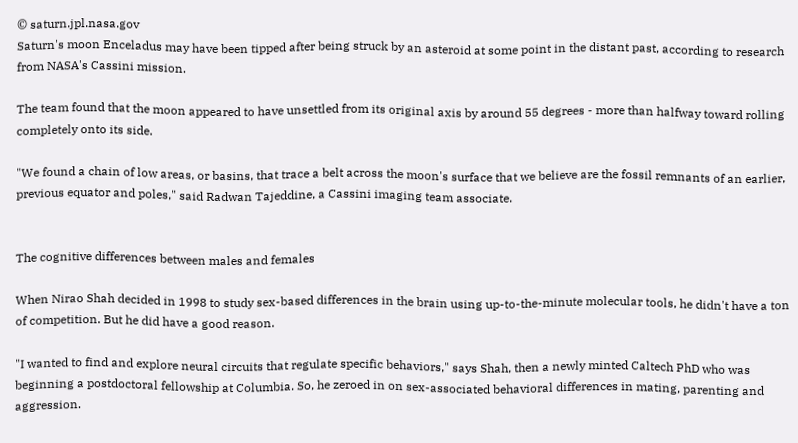© saturn.jpl.nasa.gov
Saturn's moon Enceladus may have been tipped after being struck by an asteroid at some point in the distant past, according to research from NASA's Cassini mission.

The team found that the moon appeared to have unsettled from its original axis by around 55 degrees - more than halfway toward rolling completely onto its side.

"We found a chain of low areas, or basins, that trace a belt across the moon's surface that we believe are the fossil remnants of an earlier, previous equator and poles," said Radwan Tajeddine, a Cassini imaging team associate.


The cognitive differences between males and females

When Nirao Shah decided in 1998 to study sex-based differences in the brain using up-to-the-minute molecular tools, he didn't have a ton of competition. But he did have a good reason.

"I wanted to find and explore neural circuits that regulate specific behaviors," says Shah, then a newly minted Caltech PhD who was beginning a postdoctoral fellowship at Columbia. So, he zeroed in on sex-associated behavioral differences in mating, parenting and aggression.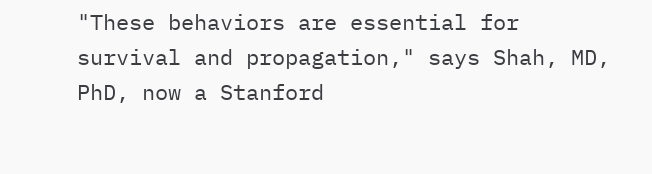"These behaviors are essential for survival and propagation," says Shah, MD, PhD, now a Stanford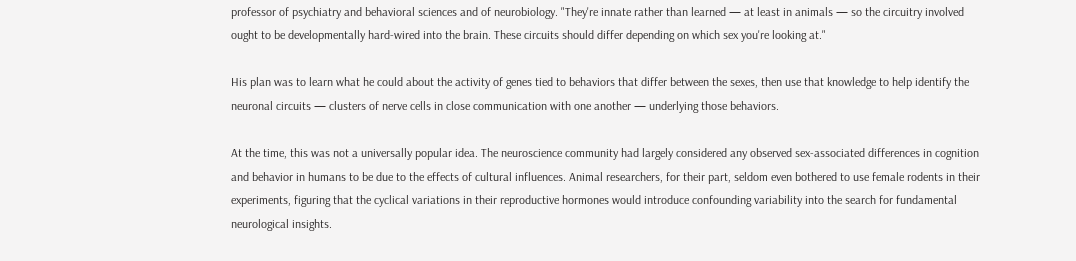professor of psychiatry and behavioral sciences and of neurobiology. "They're innate rather than learned — at least in animals — so the circuitry involved ought to be developmentally hard-wired into the brain. These circuits should differ depending on which sex you're looking at."

His plan was to learn what he could about the activity of genes tied to behaviors that differ between the sexes, then use that knowledge to help identify the neuronal circuits — clusters of nerve cells in close communication with one another — underlying those behaviors.

At the time, this was not a universally popular idea. The neuroscience community had largely considered any observed sex-associated differences in cognition and behavior in humans to be due to the effects of cultural influences. Animal researchers, for their part, seldom even bothered to use female rodents in their experiments, figuring that the cyclical variations in their reproductive hormones would introduce confounding variability into the search for fundamental neurological insights.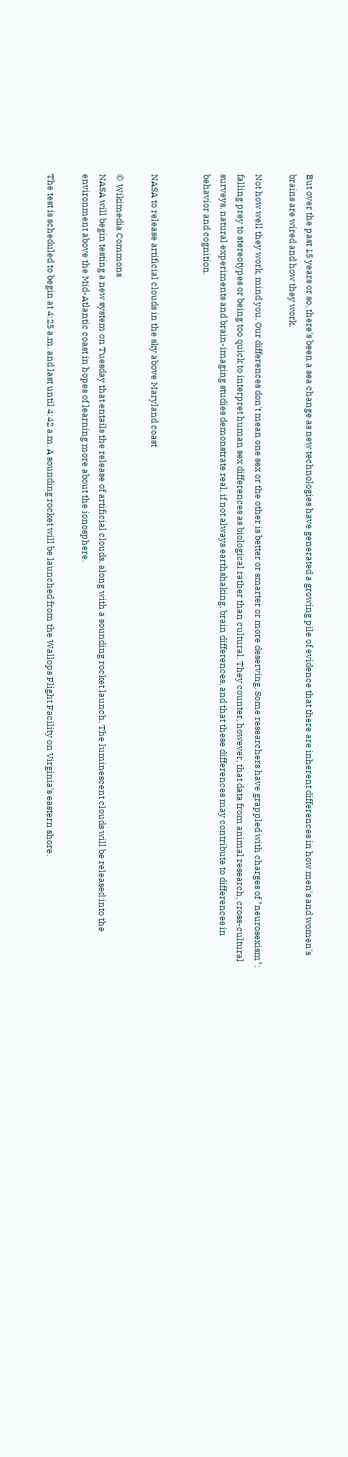But over the past 15 years or so, there's been a sea change as new technologies have generated a growing pile of evidence that there are inherent differences in how men's and women's brains are wired and how they work.

Not how well they work, mind you. Our differences don't mean one sex or the other is better or smarter or more deserving. Some researchers have grappled with charges of "neurosexism": falling prey to stereotypes or being too quick to interpret human sex differences as biological rather than cultural. They counter, however, that data from animal research, cross-cultural surveys, natural experiments and brain-imaging studies demonstrate real, if not always earthshaking, brain differences, and that these differences may contribute to differences in behavior and cognition.


NASA to release artificial clouds in the sky above Maryland coast

© Wikimedia Commons
NASA will begin testing a new system on Tuesday that entails the release of artificial clouds, along with a sounding rocket launch. The luminescent clouds will be released into the environment above the Mid-Atlantic coast in hopes of learning more about the ionosphere.

The test is scheduled to begin at 4:25 a.m. and last until 4:42 a.m. A sounding rocket will be launched from the Wallops Flight Facility on Virginia's eastern shore.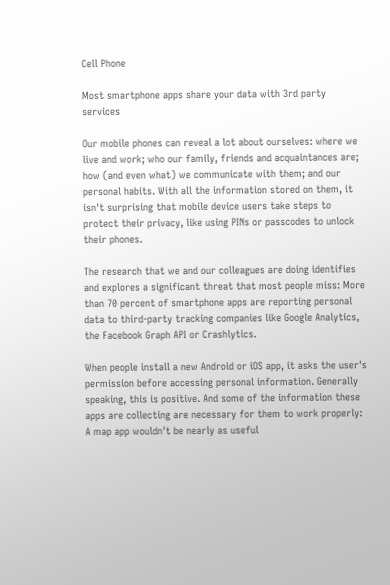Cell Phone

Most smartphone apps share your data with 3rd party services

Our mobile phones can reveal a lot about ourselves: where we live and work; who our family, friends and acquaintances are; how (and even what) we communicate with them; and our personal habits. With all the information stored on them, it isn't surprising that mobile device users take steps to protect their privacy, like using PINs or passcodes to unlock their phones.

The research that we and our colleagues are doing identifies and explores a significant threat that most people miss: More than 70 percent of smartphone apps are reporting personal data to third-party tracking companies like Google Analytics, the Facebook Graph API or Crashlytics.

When people install a new Android or iOS app, it asks the user's permission before accessing personal information. Generally speaking, this is positive. And some of the information these apps are collecting are necessary for them to work properly: A map app wouldn't be nearly as useful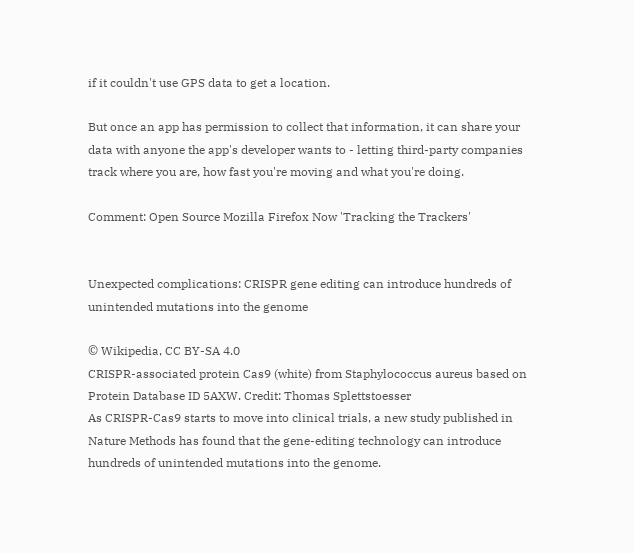if it couldn't use GPS data to get a location.

But once an app has permission to collect that information, it can share your data with anyone the app's developer wants to - letting third-party companies track where you are, how fast you're moving and what you're doing.

Comment: Open Source Mozilla Firefox Now 'Tracking the Trackers'


Unexpected complications: CRISPR gene editing can introduce hundreds of unintended mutations into the genome

© Wikipedia, CC BY-SA 4.0
CRISPR-associated protein Cas9 (white) from Staphylococcus aureus based on Protein Database ID 5AXW. Credit: Thomas Splettstoesser
As CRISPR-Cas9 starts to move into clinical trials, a new study published in Nature Methods has found that the gene-editing technology can introduce hundreds of unintended mutations into the genome.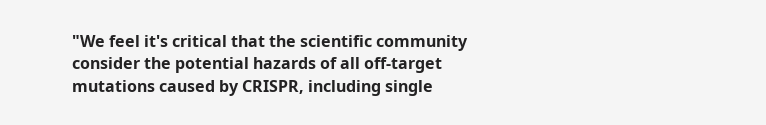"We feel it's critical that the scientific community consider the potential hazards of all off-target mutations caused by CRISPR, including single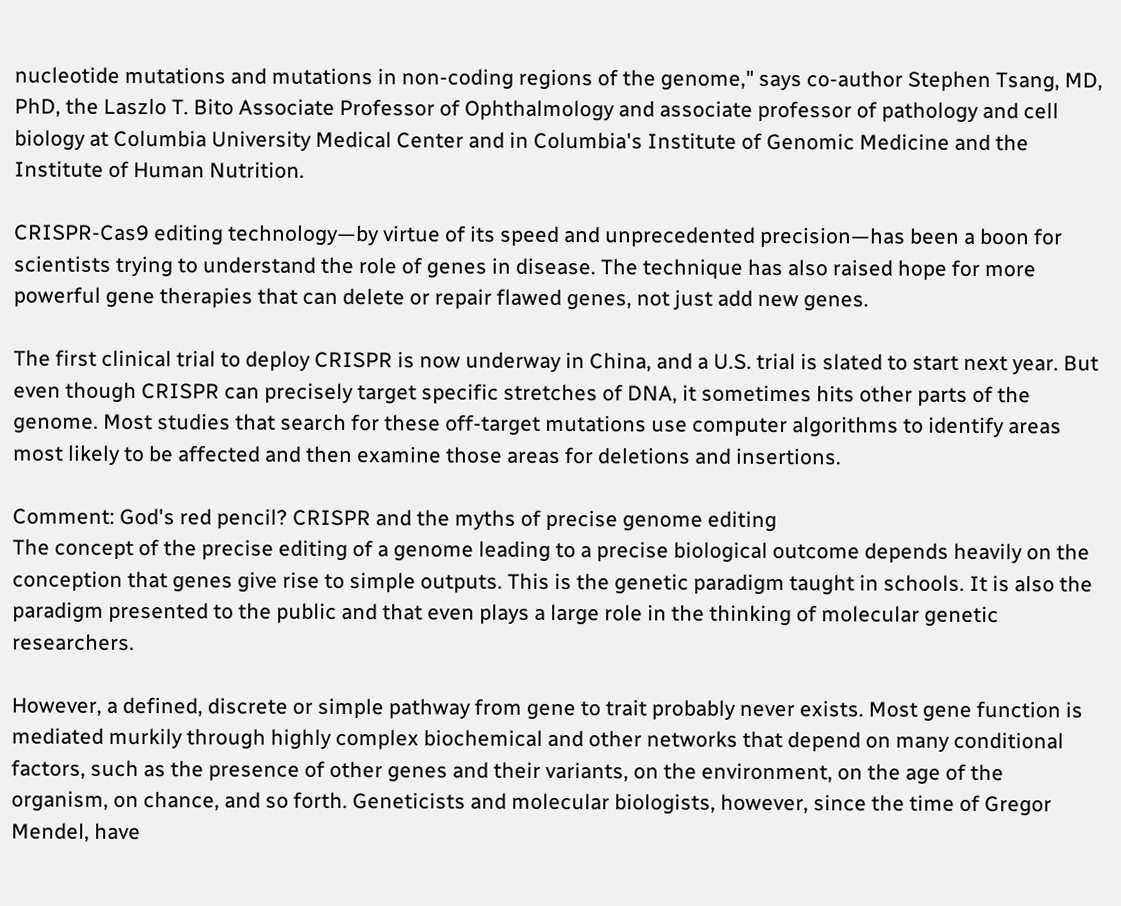nucleotide mutations and mutations in non-coding regions of the genome," says co-author Stephen Tsang, MD, PhD, the Laszlo T. Bito Associate Professor of Ophthalmology and associate professor of pathology and cell biology at Columbia University Medical Center and in Columbia's Institute of Genomic Medicine and the Institute of Human Nutrition.

CRISPR-Cas9 editing technology—by virtue of its speed and unprecedented precision—has been a boon for scientists trying to understand the role of genes in disease. The technique has also raised hope for more powerful gene therapies that can delete or repair flawed genes, not just add new genes.

The first clinical trial to deploy CRISPR is now underway in China, and a U.S. trial is slated to start next year. But even though CRISPR can precisely target specific stretches of DNA, it sometimes hits other parts of the genome. Most studies that search for these off-target mutations use computer algorithms to identify areas most likely to be affected and then examine those areas for deletions and insertions.

Comment: God's red pencil? CRISPR and the myths of precise genome editing
The concept of the precise editing of a genome leading to a precise biological outcome depends heavily on the conception that genes give rise to simple outputs. This is the genetic paradigm taught in schools. It is also the paradigm presented to the public and that even plays a large role in the thinking of molecular genetic researchers.

However, a defined, discrete or simple pathway from gene to trait probably never exists. Most gene function is mediated murkily through highly complex biochemical and other networks that depend on many conditional factors, such as the presence of other genes and their variants, on the environment, on the age of the organism, on chance, and so forth. Geneticists and molecular biologists, however, since the time of Gregor Mendel, have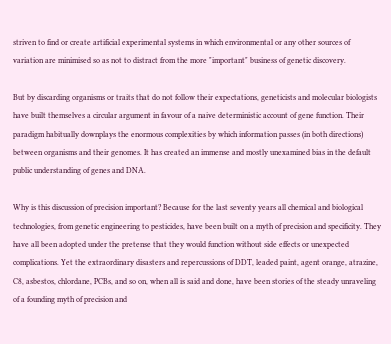striven to find or create artificial experimental systems in which environmental or any other sources of variation are minimised so as not to distract from the more "important" business of genetic discovery.

But by discarding organisms or traits that do not follow their expectations, geneticists and molecular biologists have built themselves a circular argument in favour of a naive deterministic account of gene function. Their paradigm habitually downplays the enormous complexities by which information passes (in both directions) between organisms and their genomes. It has created an immense and mostly unexamined bias in the default public understanding of genes and DNA.

Why is this discussion of precision important? Because for the last seventy years all chemical and biological technologies, from genetic engineering to pesticides, have been built on a myth of precision and specificity. They have all been adopted under the pretense that they would function without side effects or unexpected complications. Yet the extraordinary disasters and repercussions of DDT, leaded paint, agent orange, atrazine, C8, asbestos, chlordane, PCBs, and so on, when all is said and done, have been stories of the steady unraveling of a founding myth of precision and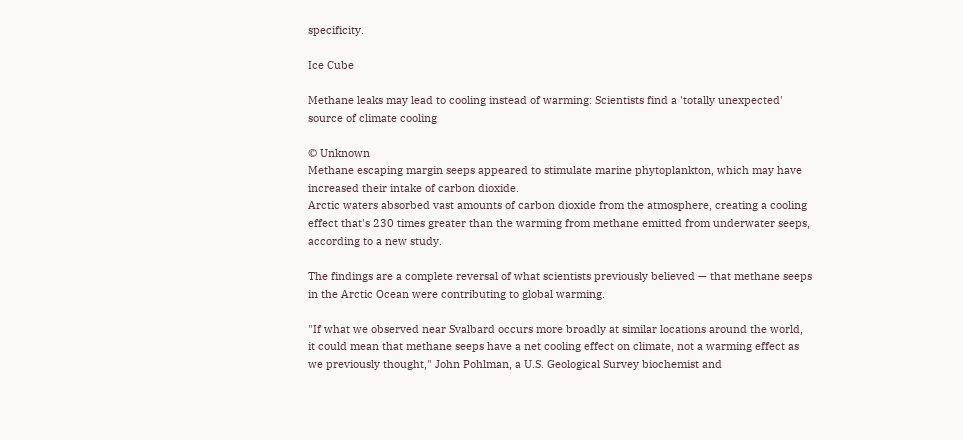specificity.

Ice Cube

Methane leaks may lead to cooling instead of warming: Scientists find a 'totally unexpected' source of climate cooling

© Unknown
Methane escaping margin seeps appeared to stimulate marine phytoplankton, which may have increased their intake of carbon dioxide.
Arctic waters absorbed vast amounts of carbon dioxide from the atmosphere, creating a cooling effect that's 230 times greater than the warming from methane emitted from underwater seeps, according to a new study.

The findings are a complete reversal of what scientists previously believed — that methane seeps in the Arctic Ocean were contributing to global warming.

"If what we observed near Svalbard occurs more broadly at similar locations around the world, it could mean that methane seeps have a net cooling effect on climate, not a warming effect as we previously thought," John Pohlman, a U.S. Geological Survey biochemist and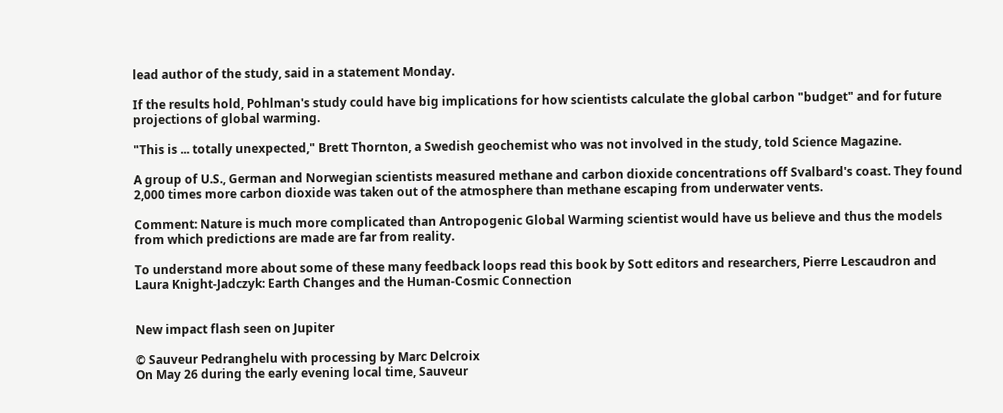lead author of the study, said in a statement Monday.

If the results hold, Pohlman's study could have big implications for how scientists calculate the global carbon "budget" and for future projections of global warming.

"This is ... totally unexpected," Brett Thornton, a Swedish geochemist who was not involved in the study, told Science Magazine.

A group of U.S., German and Norwegian scientists measured methane and carbon dioxide concentrations off Svalbard's coast. They found 2,000 times more carbon dioxide was taken out of the atmosphere than methane escaping from underwater vents.

Comment: Nature is much more complicated than Antropogenic Global Warming scientist would have us believe and thus the models from which predictions are made are far from reality.

To understand more about some of these many feedback loops read this book by Sott editors and researchers, Pierre Lescaudron and Laura Knight-Jadczyk: Earth Changes and the Human-Cosmic Connection


New impact flash seen on Jupiter

© Sauveur Pedranghelu with processing by Marc Delcroix
On May 26 during the early evening local time, Sauveur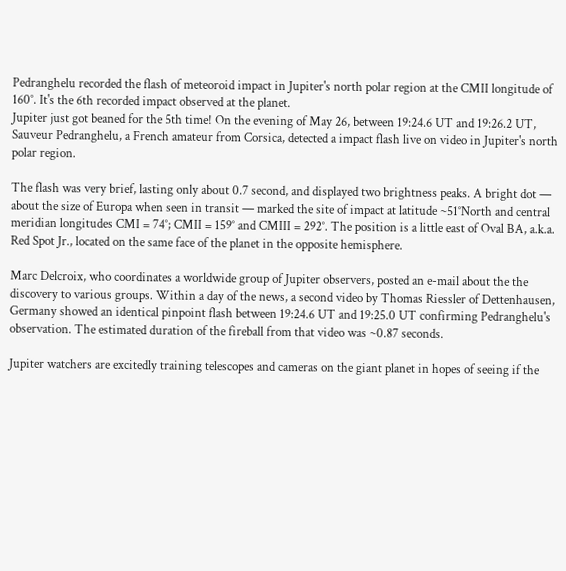Pedranghelu recorded the flash of meteoroid impact in Jupiter's north polar region at the CMII longitude of 160°. It's the 6th recorded impact observed at the planet.
Jupiter just got beaned for the 5th time! On the evening of May 26, between 19:24.6 UT and 19:26.2 UT, Sauveur Pedranghelu, a French amateur from Corsica, detected a impact flash live on video in Jupiter's north polar region.

The flash was very brief, lasting only about 0.7 second, and displayed two brightness peaks. A bright dot — about the size of Europa when seen in transit — marked the site of impact at latitude ~51°North and central meridian longitudes CMI = 74°; CMII = 159° and CMIII = 292°. The position is a little east of Oval BA, a.k.a. Red Spot Jr., located on the same face of the planet in the opposite hemisphere.

Marc Delcroix, who coordinates a worldwide group of Jupiter observers, posted an e-mail about the the discovery to various groups. Within a day of the news, a second video by Thomas Riessler of Dettenhausen, Germany showed an identical pinpoint flash between 19:24.6 UT and 19:25.0 UT confirming Pedranghelu's observation. The estimated duration of the fireball from that video was ~0.87 seconds.

Jupiter watchers are excitedly training telescopes and cameras on the giant planet in hopes of seeing if the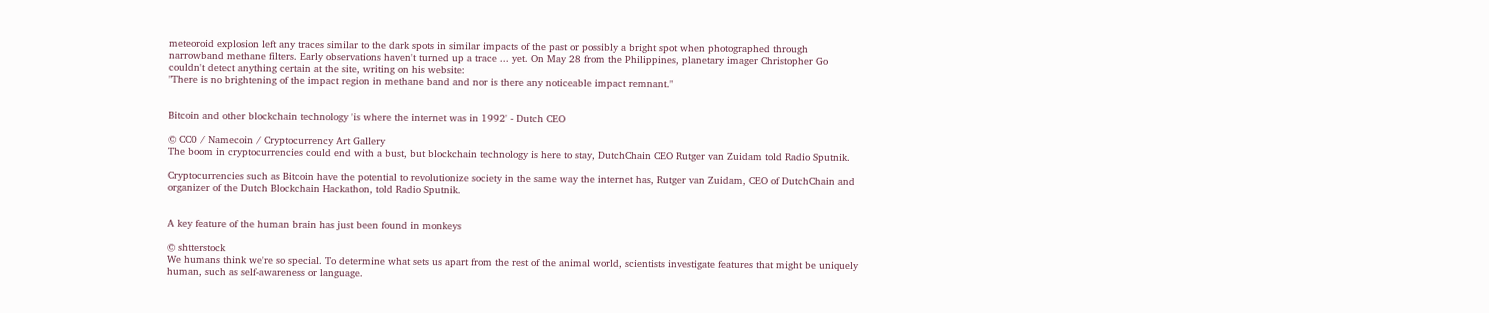meteoroid explosion left any traces similar to the dark spots in similar impacts of the past or possibly a bright spot when photographed through narrowband methane filters. Early observations haven't turned up a trace ... yet. On May 28 from the Philippines, planetary imager Christopher Go couldn't detect anything certain at the site, writing on his website:
"There is no brightening of the impact region in methane band and nor is there any noticeable impact remnant."


Bitcoin and other blockchain technology 'is where the internet was in 1992' - Dutch CEO

© CC0 / Namecoin / Cryptocurrency Art Gallery
The boom in cryptocurrencies could end with a bust, but blockchain technology is here to stay, DutchChain CEO Rutger van Zuidam told Radio Sputnik.

Cryptocurrencies such as Bitcoin have the potential to revolutionize society in the same way the internet has, Rutger van Zuidam, CEO of DutchChain and organizer of the Dutch Blockchain Hackathon, told Radio Sputnik.


A key feature of the human brain has just been found in monkeys

© shtterstock
We humans think we're so special. To determine what sets us apart from the rest of the animal world, scientists investigate features that might be uniquely human, such as self-awareness or language.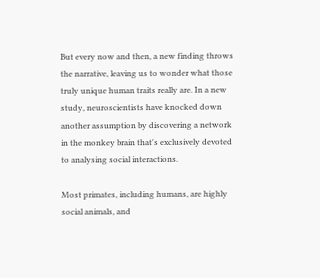But every now and then, a new finding throws the narrative, leaving us to wonder what those truly unique human traits really are. In a new study, neuroscientists have knocked down another assumption by discovering a network in the monkey brain that's exclusively devoted to analysing social interactions.

Most primates, including humans, are highly social animals, and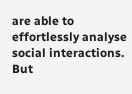are able to effortlessly analyse social interactions. But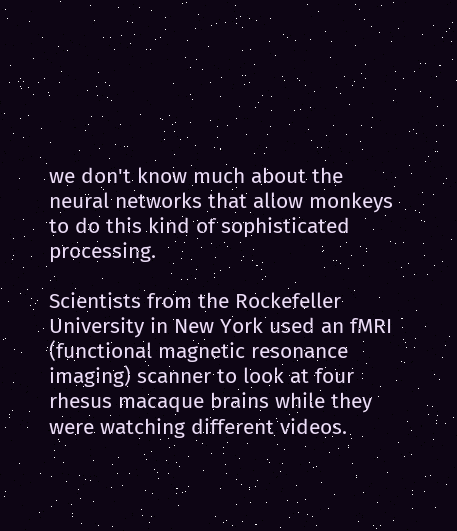we don't know much about the neural networks that allow monkeys to do this kind of sophisticated processing.

Scientists from the Rockefeller University in New York used an fMRI (functional magnetic resonance imaging) scanner to look at four rhesus macaque brains while they were watching different videos.